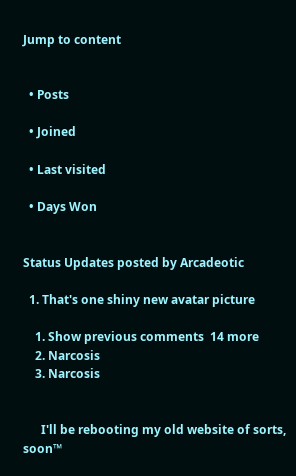Jump to content


  • Posts

  • Joined

  • Last visited

  • Days Won


Status Updates posted by Arcadeotic

  1. That's one shiny new avatar picture

    1. Show previous comments  14 more
    2. Narcosis
    3. Narcosis


      I'll be rebooting my old website of sorts, soon™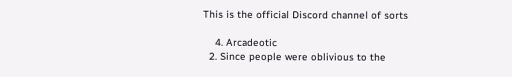This is the official Discord channel of sorts

    4. Arcadeotic
  2. Since people were oblivious to the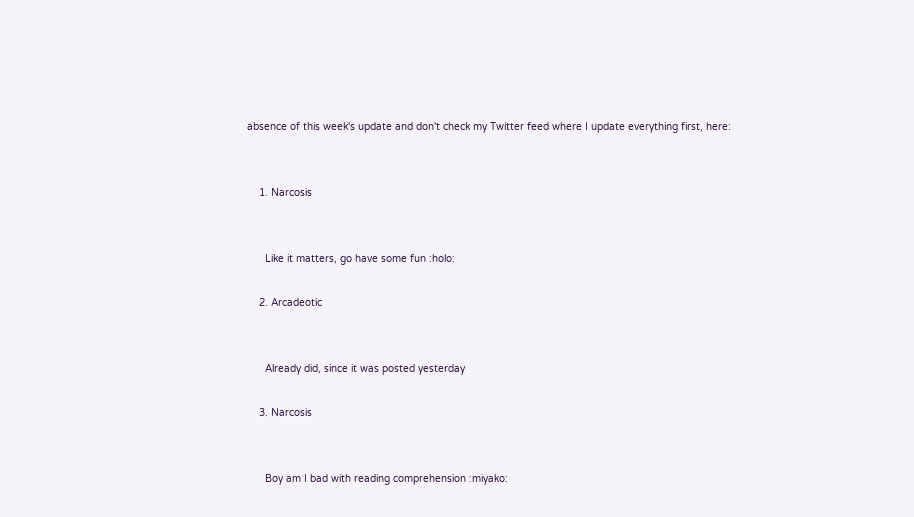absence of this week's update and don't check my Twitter feed where I update everything first, here:


    1. Narcosis


      Like it matters, go have some fun :holo:

    2. Arcadeotic


      Already did, since it was posted yesterday

    3. Narcosis


      Boy am I bad with reading comprehension :miyako: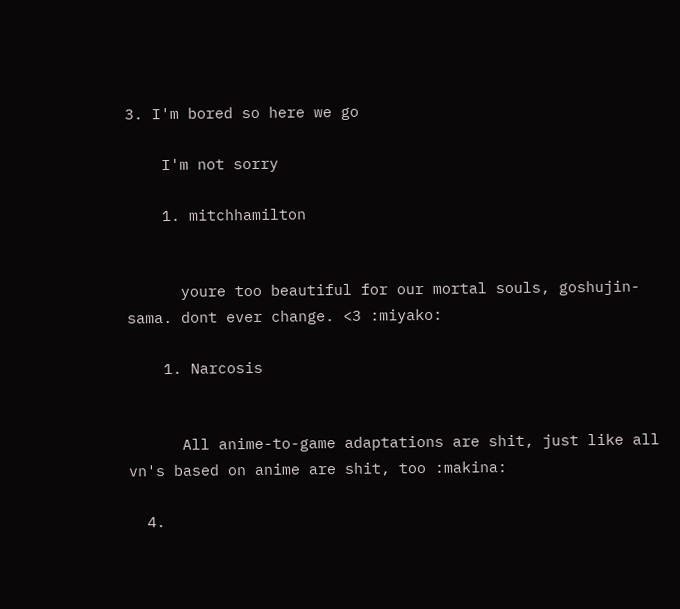3. I'm bored so here we go

    I'm not sorry

    1. mitchhamilton


      youre too beautiful for our mortal souls, goshujin-sama. dont ever change. <3 :miyako:

    1. Narcosis


      All anime-to-game adaptations are shit, just like all vn's based on anime are shit, too :makina:

  4.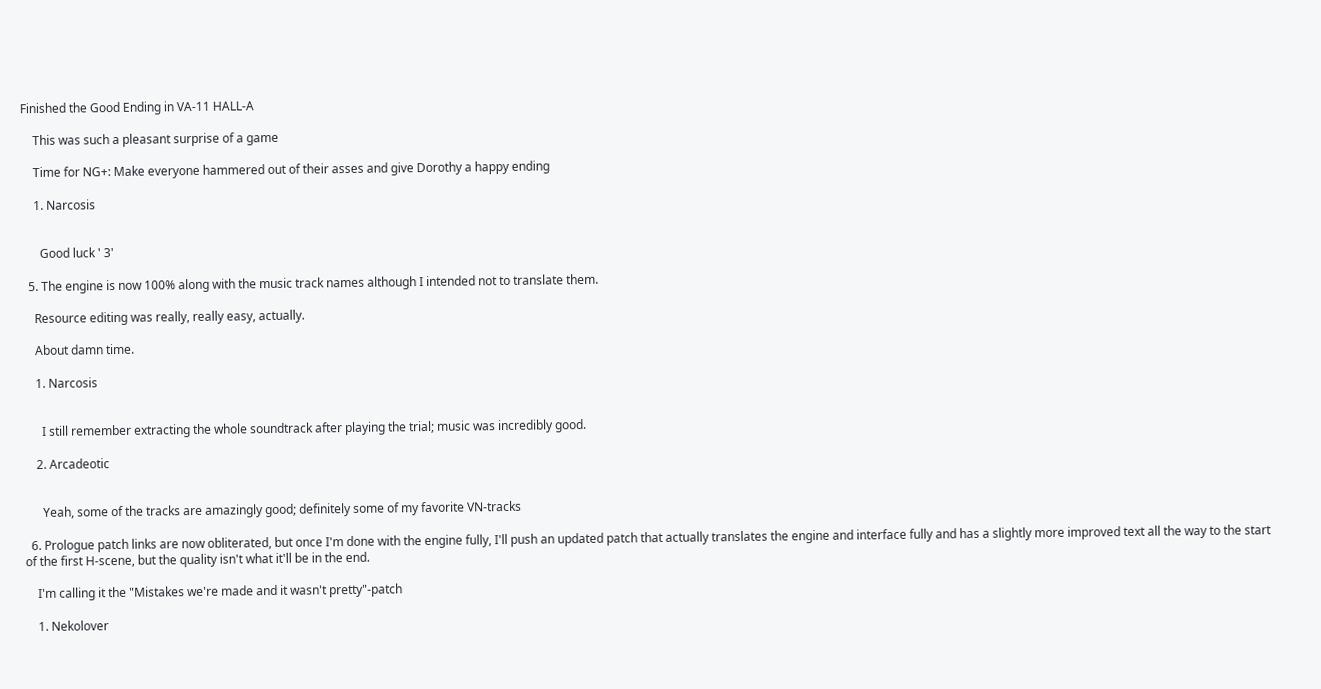Finished the Good Ending in VA-11 HALL-A

    This was such a pleasant surprise of a game

    Time for NG+: Make everyone hammered out of their asses and give Dorothy a happy ending

    1. Narcosis


      Good luck ' 3'

  5. The engine is now 100% along with the music track names although I intended not to translate them.

    Resource editing was really, really easy, actually.

    About damn time.

    1. Narcosis


      I still remember extracting the whole soundtrack after playing the trial; music was incredibly good.

    2. Arcadeotic


      Yeah, some of the tracks are amazingly good; definitely some of my favorite VN-tracks

  6. Prologue patch links are now obliterated, but once I'm done with the engine fully, I'll push an updated patch that actually translates the engine and interface fully and has a slightly more improved text all the way to the start of the first H-scene, but the quality isn't what it'll be in the end.

    I'm calling it the "Mistakes we're made and it wasn't pretty"-patch

    1. Nekolover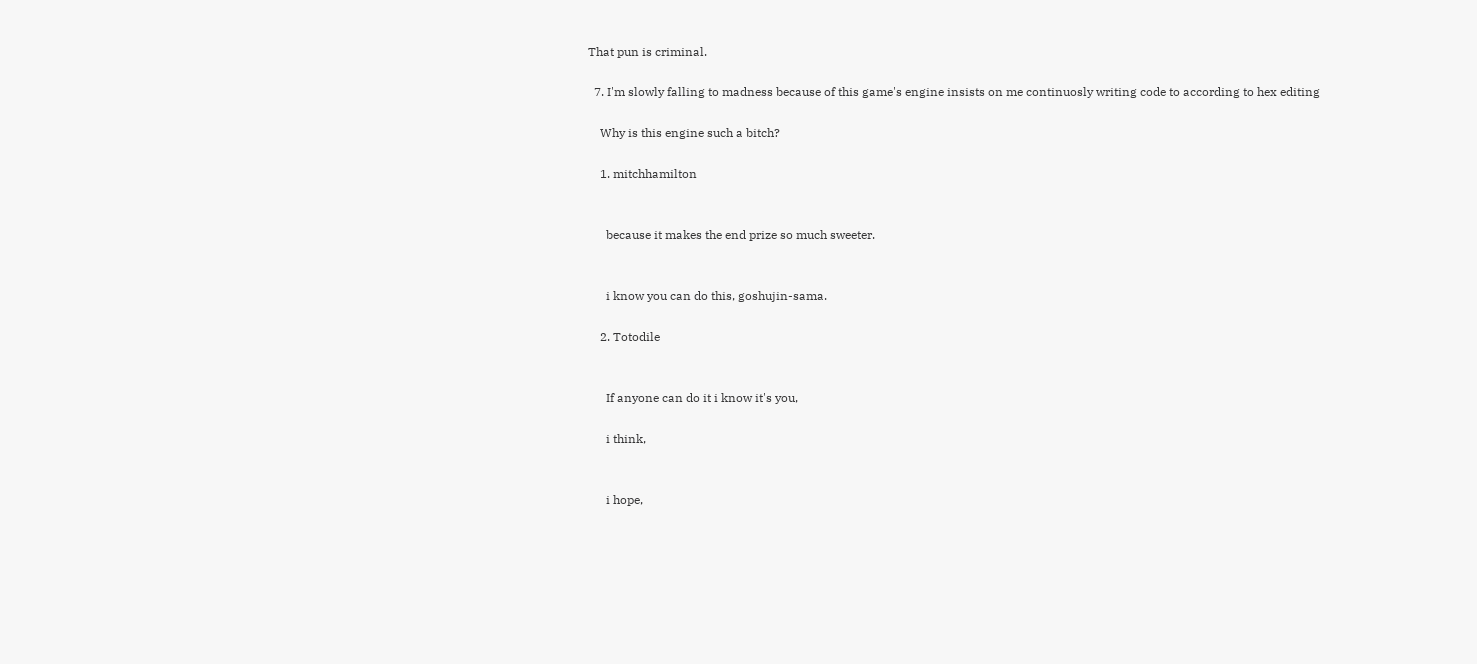That pun is criminal.

  7. I'm slowly falling to madness because of this game's engine insists on me continuosly writing code to according to hex editing

    Why is this engine such a bitch?

    1. mitchhamilton


      because it makes the end prize so much sweeter.


      i know you can do this, goshujin-sama.

    2. Totodile


      If anyone can do it i know it's you,

      i think,


      i hope,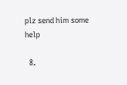plz send him some help

  8.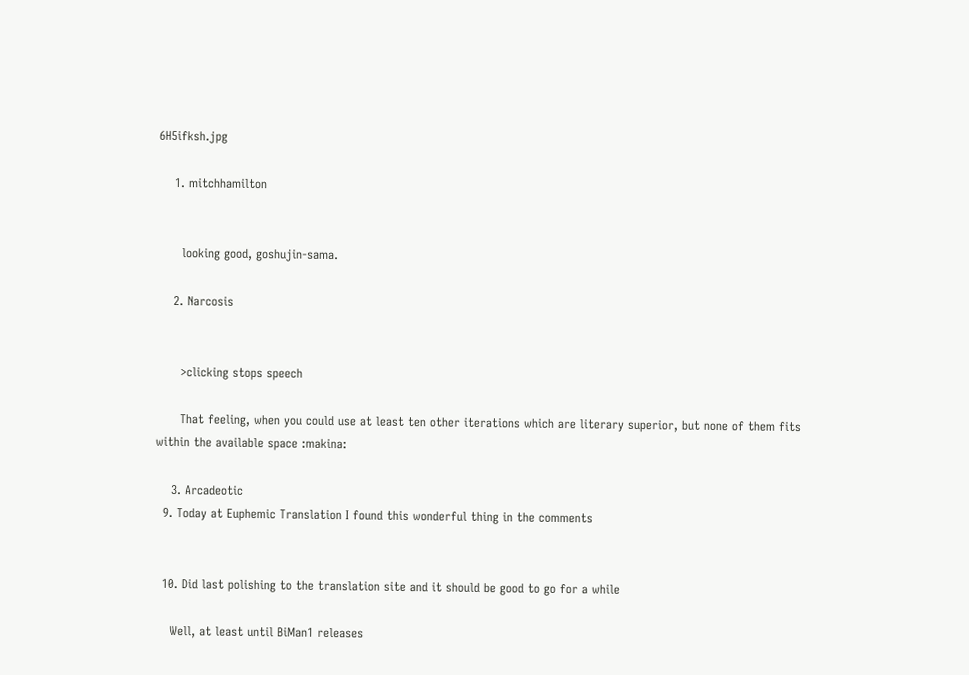6H5ifksh.jpg

    1. mitchhamilton


      looking good, goshujin-sama.

    2. Narcosis


      >clicking stops speech

      That feeling, when you could use at least ten other iterations which are literary superior, but none of them fits within the available space :makina:

    3. Arcadeotic
  9. Today at Euphemic Translation I found this wonderful thing in the comments


  10. Did last polishing to the translation site and it should be good to go for a while

    Well, at least until BiMan1 releases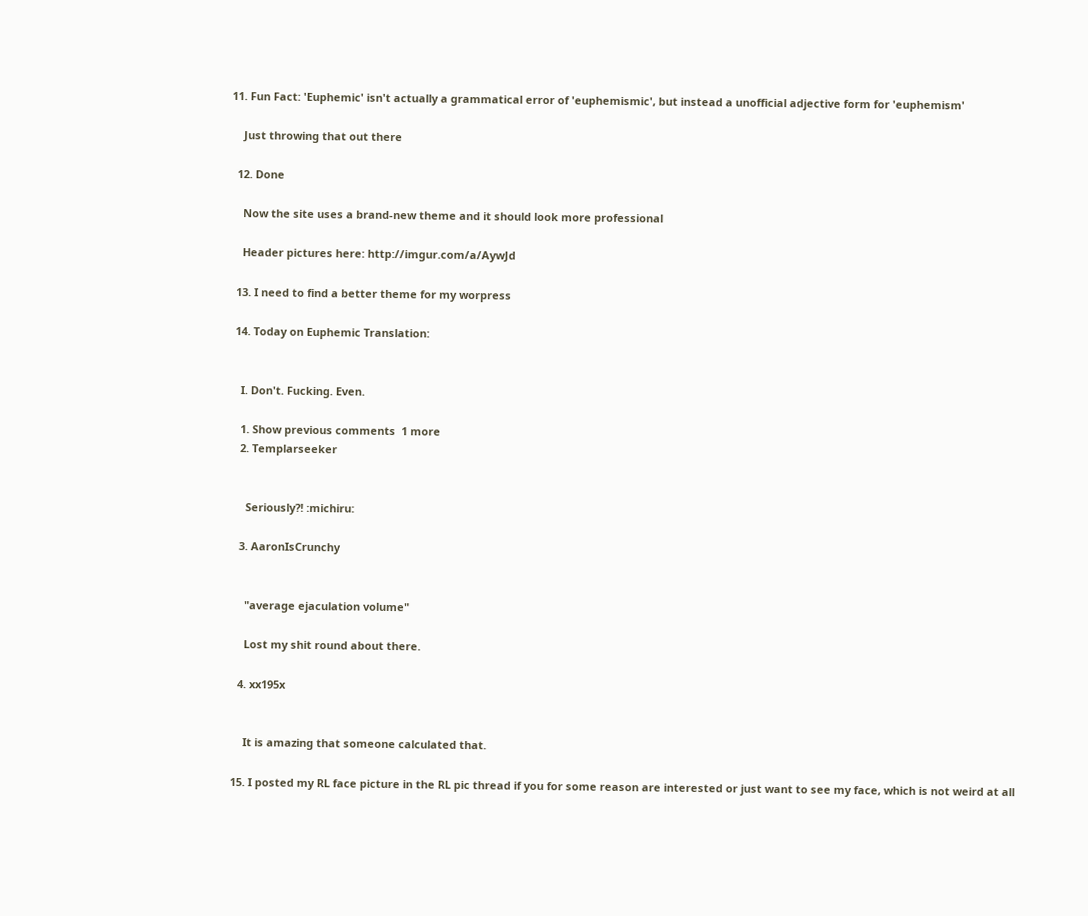11. Fun Fact: 'Euphemic' isn't actually a grammatical error of 'euphemismic', but instead a unofficial adjective form for 'euphemism'

    Just throwing that out there

  12. Done

    Now the site uses a brand-new theme and it should look more professional

    Header pictures here: http://imgur.com/a/AywJd

  13. I need to find a better theme for my worpress

  14. Today on Euphemic Translation:


    I. Don't. Fucking. Even.

    1. Show previous comments  1 more
    2. Templarseeker


      Seriously?! :michiru:

    3. AaronIsCrunchy


      "average ejaculation volume"

      Lost my shit round about there.

    4. xx195x


      It is amazing that someone calculated that.

  15. I posted my RL face picture in the RL pic thread if you for some reason are interested or just want to see my face, which is not weird at all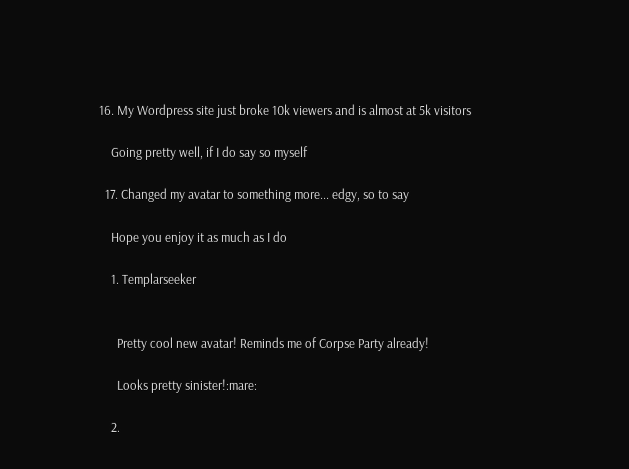16. My Wordpress site just broke 10k viewers and is almost at 5k visitors

    Going pretty well, if I do say so myself

  17. Changed my avatar to something more... edgy, so to say

    Hope you enjoy it as much as I do

    1. Templarseeker


      Pretty cool new avatar! Reminds me of Corpse Party already!

      Looks pretty sinister!:mare:

    2.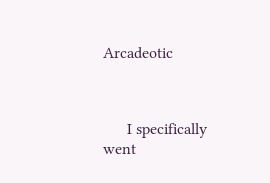Arcadeotic



      I specifically went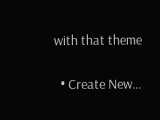with that theme

  • Create New...